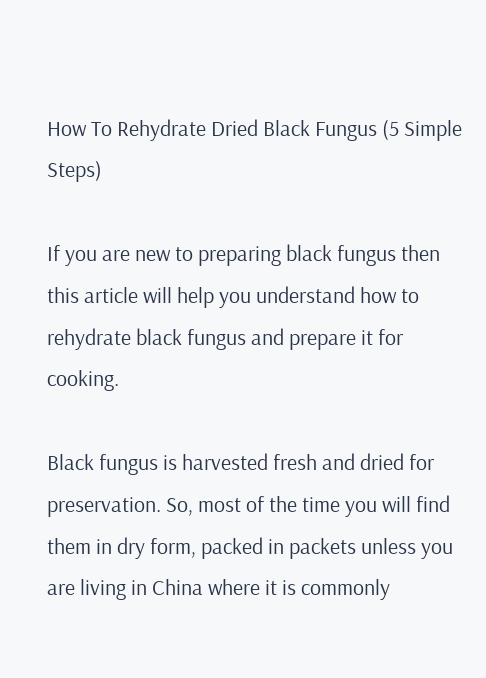How To Rehydrate Dried Black Fungus (5 Simple Steps)

If you are new to preparing black fungus then this article will help you understand how to rehydrate black fungus and prepare it for cooking.

Black fungus is harvested fresh and dried for preservation. So, most of the time you will find them in dry form, packed in packets unless you are living in China where it is commonly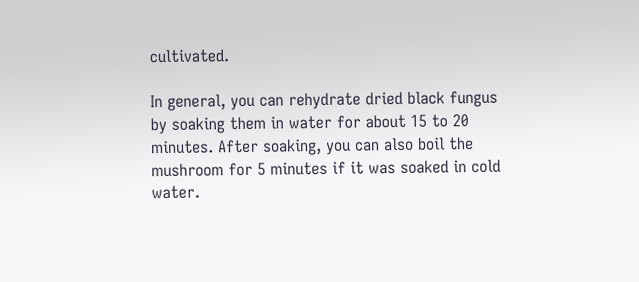cultivated.

In general, you can rehydrate dried black fungus by soaking them in water for about 15 to 20 minutes. After soaking, you can also boil the mushroom for 5 minutes if it was soaked in cold water.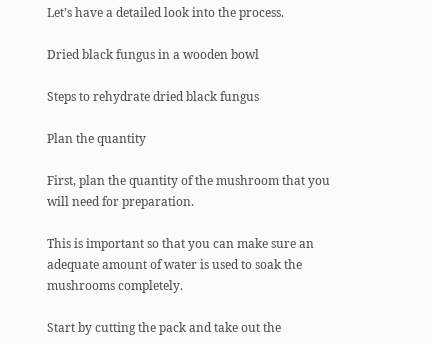Let’s have a detailed look into the process.

Dried black fungus in a wooden bowl

Steps to rehydrate dried black fungus

Plan the quantity

First, plan the quantity of the mushroom that you will need for preparation.

This is important so that you can make sure an adequate amount of water is used to soak the mushrooms completely.

Start by cutting the pack and take out the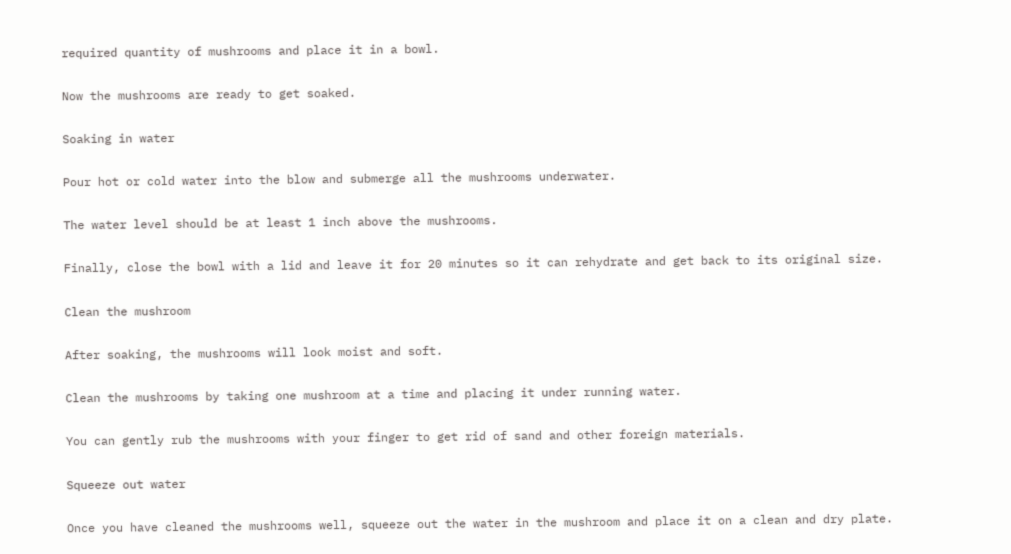required quantity of mushrooms and place it in a bowl.

Now the mushrooms are ready to get soaked.

Soaking in water

Pour hot or cold water into the blow and submerge all the mushrooms underwater.

The water level should be at least 1 inch above the mushrooms.

Finally, close the bowl with a lid and leave it for 20 minutes so it can rehydrate and get back to its original size.

Clean the mushroom

After soaking, the mushrooms will look moist and soft.

Clean the mushrooms by taking one mushroom at a time and placing it under running water.

You can gently rub the mushrooms with your finger to get rid of sand and other foreign materials.

Squeeze out water

Once you have cleaned the mushrooms well, squeeze out the water in the mushroom and place it on a clean and dry plate.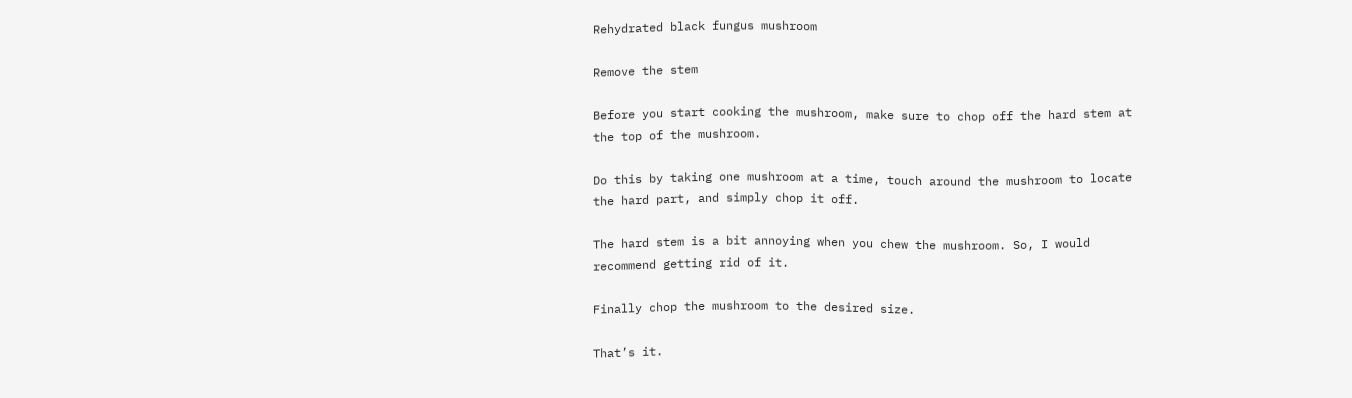Rehydrated black fungus mushroom

Remove the stem

Before you start cooking the mushroom, make sure to chop off the hard stem at the top of the mushroom.

Do this by taking one mushroom at a time, touch around the mushroom to locate the hard part, and simply chop it off.

The hard stem is a bit annoying when you chew the mushroom. So, I would recommend getting rid of it.

Finally chop the mushroom to the desired size.

That’s it.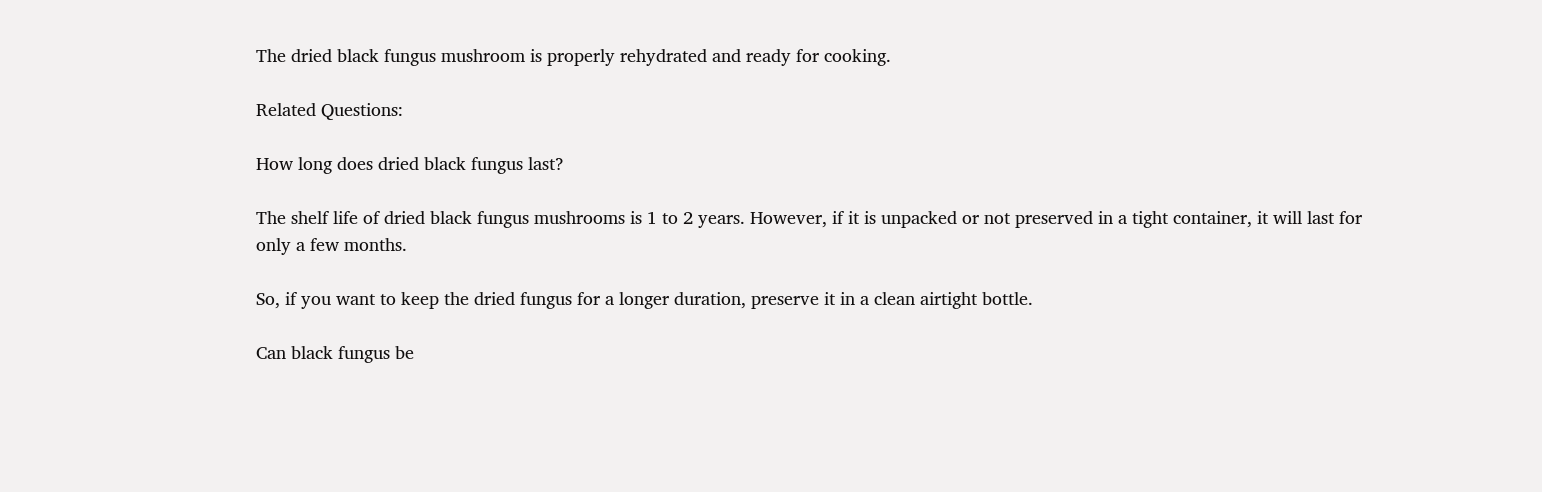The dried black fungus mushroom is properly rehydrated and ready for cooking.

Related Questions:

How long does dried black fungus last?

The shelf life of dried black fungus mushrooms is 1 to 2 years. However, if it is unpacked or not preserved in a tight container, it will last for only a few months.

So, if you want to keep the dried fungus for a longer duration, preserve it in a clean airtight bottle.

Can black fungus be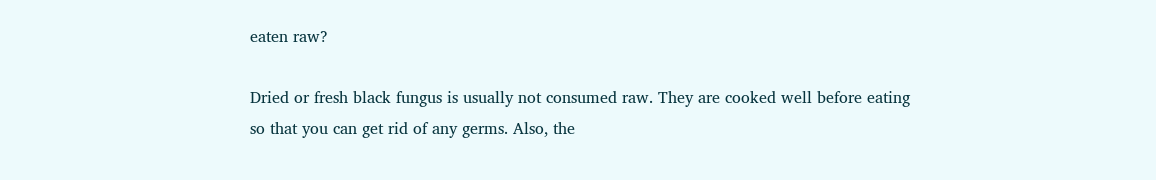eaten raw?

Dried or fresh black fungus is usually not consumed raw. They are cooked well before eating so that you can get rid of any germs. Also, the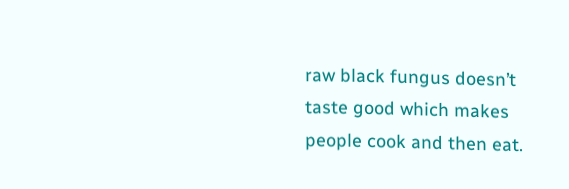raw black fungus doesn’t taste good which makes people cook and then eat.